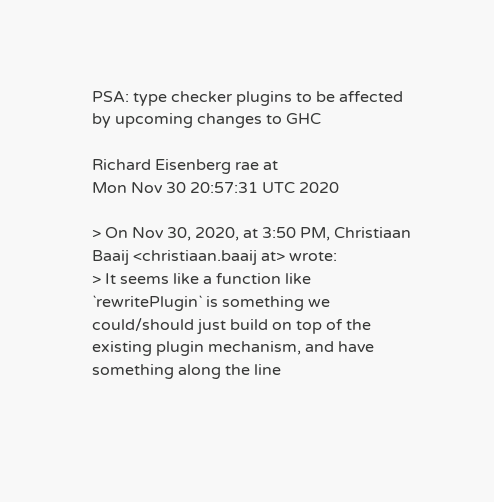PSA: type checker plugins to be affected by upcoming changes to GHC

Richard Eisenberg rae at
Mon Nov 30 20:57:31 UTC 2020

> On Nov 30, 2020, at 3:50 PM, Christiaan Baaij <christiaan.baaij at> wrote:
> It seems like a function like `rewritePlugin` is something we could/should just build on top of the existing plugin mechanism, and have something along the line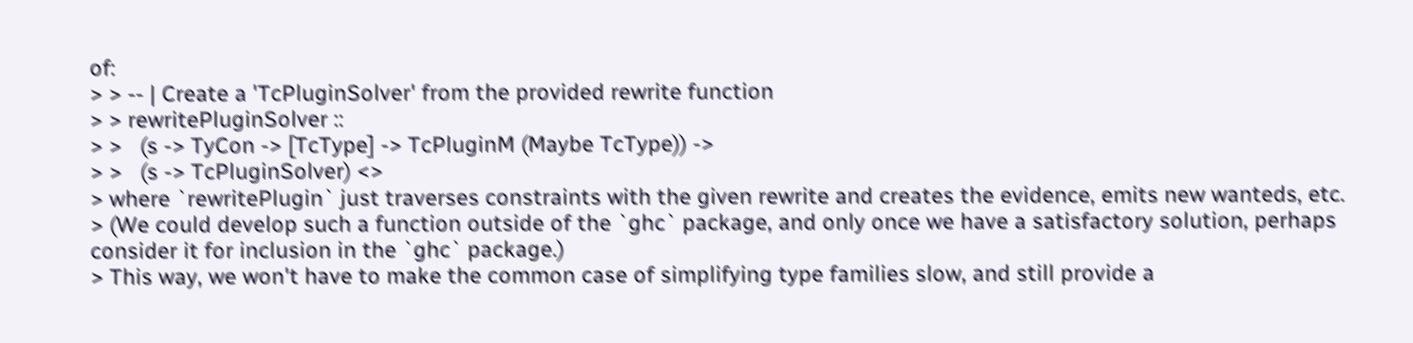of:
> > -- | Create a 'TcPluginSolver' from the provided rewrite function
> > rewritePluginSolver ::
> >   (s -> TyCon -> [TcType] -> TcPluginM (Maybe TcType)) ->
> >   (s -> TcPluginSolver) <>
> where `rewritePlugin` just traverses constraints with the given rewrite and creates the evidence, emits new wanteds, etc.
> (We could develop such a function outside of the `ghc` package, and only once we have a satisfactory solution, perhaps consider it for inclusion in the `ghc` package.)
> This way, we won't have to make the common case of simplifying type families slow, and still provide a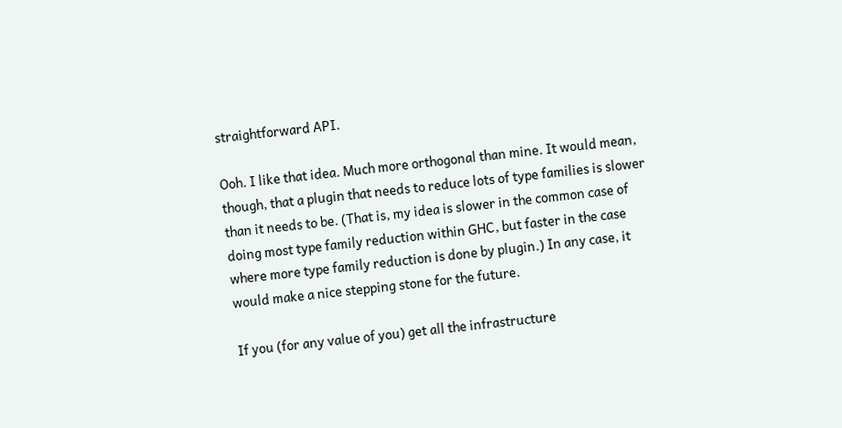straightforward API.

Ooh. I like that idea. Much more orthogonal than mine. It would mean, though, that a plugin that needs to reduce lots of type families is slower than it needs to be. (That is, my idea is slower in the common case of doing most type family reduction within GHC, but faster in the case where more type family reduction is done by plugin.) In any case, it would make a nice stepping stone for the future.

If you (for any value of you) get all the infrastructure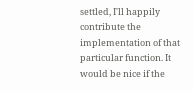settled, I'll happily contribute the implementation of that particular function. It would be nice if the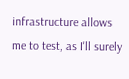infrastructure allows me to test, as I'll surely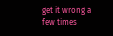get it wrong a few times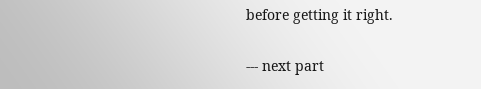before getting it right.


--- next part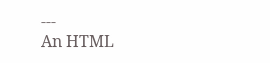---
An HTML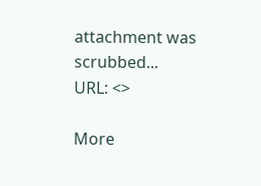attachment was scrubbed...
URL: <>

More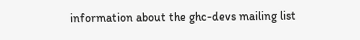information about the ghc-devs mailing list